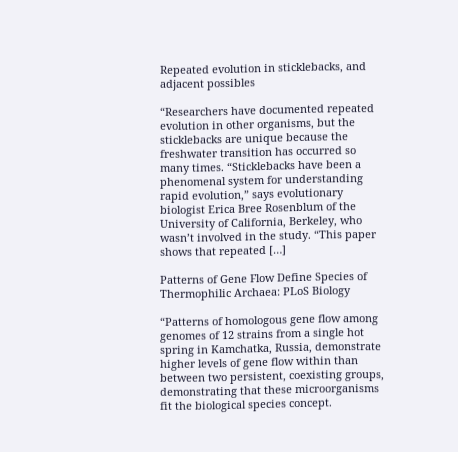Repeated evolution in sticklebacks, and adjacent possibles

“Researchers have documented repeated evolution in other organisms, but the sticklebacks are unique because the freshwater transition has occurred so many times. “Sticklebacks have been a phenomenal system for understanding rapid evolution,” says evolutionary biologist Erica Bree Rosenblum of the University of California, Berkeley, who wasn’t involved in the study. “This paper shows that repeated […]

Patterns of Gene Flow Define Species of Thermophilic Archaea: PLoS Biology

“Patterns of homologous gene flow among genomes of 12 strains from a single hot spring in Kamchatka, Russia, demonstrate higher levels of gene flow within than between two persistent, coexisting groups, demonstrating that these microorganisms fit the biological species concept.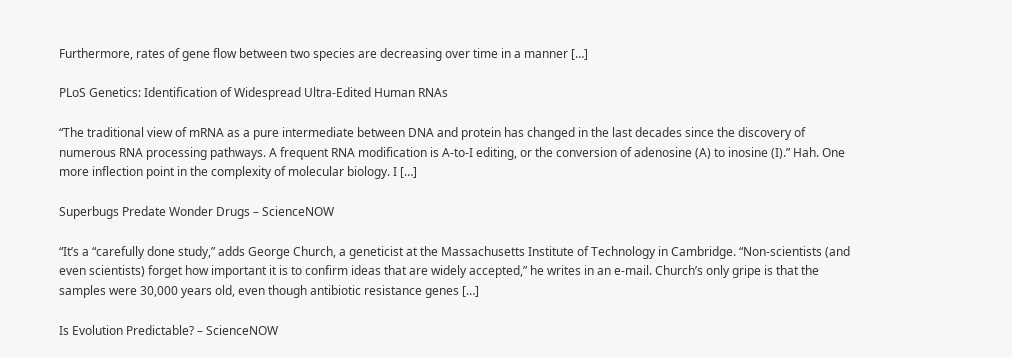Furthermore, rates of gene flow between two species are decreasing over time in a manner […]

PLoS Genetics: Identification of Widespread Ultra-Edited Human RNAs

“The traditional view of mRNA as a pure intermediate between DNA and protein has changed in the last decades since the discovery of numerous RNA processing pathways. A frequent RNA modification is A-to-I editing, or the conversion of adenosine (A) to inosine (I).” Hah. One more inflection point in the complexity of molecular biology. I […]

Superbugs Predate Wonder Drugs – ScienceNOW

“It’s a “carefully done study,” adds George Church, a geneticist at the Massachusetts Institute of Technology in Cambridge. “Non-scientists (and even scientists) forget how important it is to confirm ideas that are widely accepted,” he writes in an e-mail. Church’s only gripe is that the samples were 30,000 years old, even though antibiotic resistance genes […]

Is Evolution Predictable? – ScienceNOW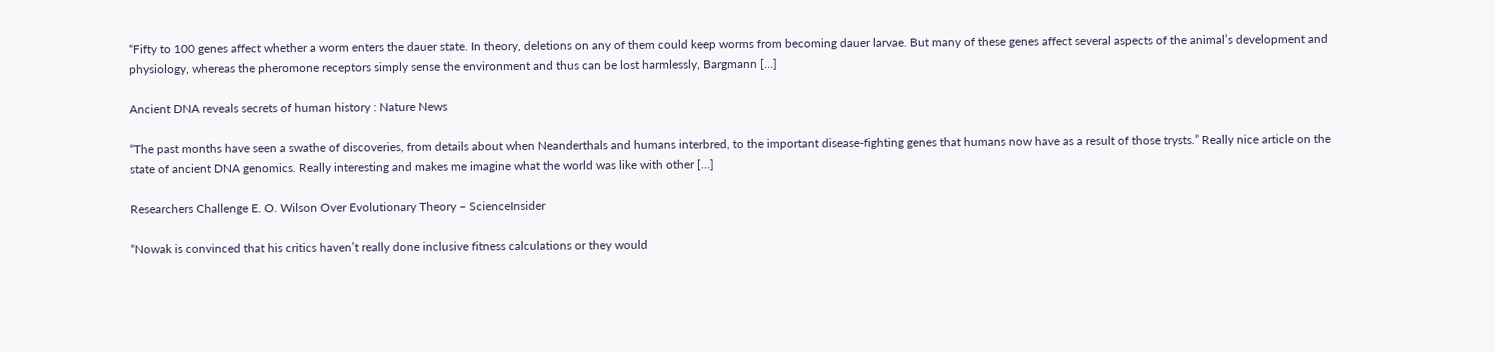“Fifty to 100 genes affect whether a worm enters the dauer state. In theory, deletions on any of them could keep worms from becoming dauer larvae. But many of these genes affect several aspects of the animal’s development and physiology, whereas the pheromone receptors simply sense the environment and thus can be lost harmlessly, Bargmann […]

Ancient DNA reveals secrets of human history : Nature News

“The past months have seen a swathe of discoveries, from details about when Neanderthals and humans interbred, to the important disease-fighting genes that humans now have as a result of those trysts.” Really nice article on the state of ancient DNA genomics. Really interesting and makes me imagine what the world was like with other […]

Researchers Challenge E. O. Wilson Over Evolutionary Theory – ScienceInsider

“Nowak is convinced that his critics haven’t really done inclusive fitness calculations or they would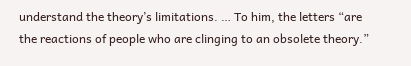understand the theory’s limitations. … To him, the letters “are the reactions of people who are clinging to an obsolete theory.”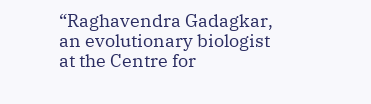“Raghavendra Gadagkar, an evolutionary biologist at the Centre for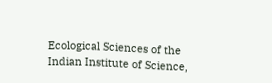Ecological Sciences of the Indian Institute of Science,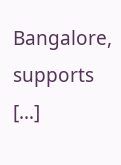Bangalore, supports […]